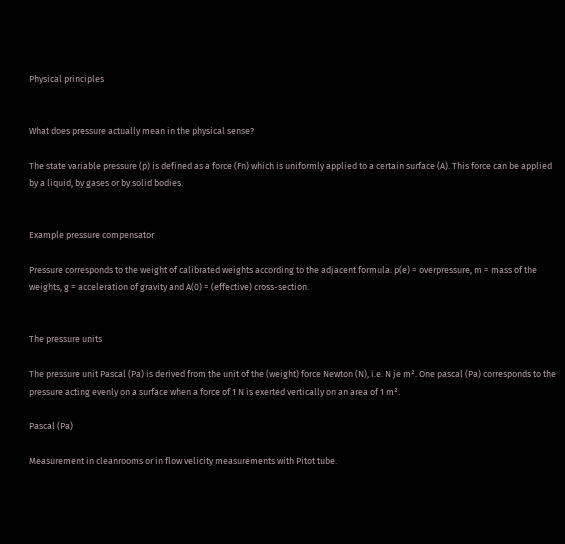Physical principles


What does pressure actually mean in the physical sense?

The state variable pressure (p) is defined as a force (Fn) which is uniformly applied to a certain surface (A). This force can be applied by a liquid, by gases or by solid bodies.


Example pressure compensator

Pressure corresponds to the weight of calibrated weights according to the adjacent formula. p(e) = overpressure, m = mass of the weights, g = acceleration of gravity and A(0) = (effective) cross-section.


The pressure units

The pressure unit Pascal (Pa) is derived from the unit of the (weight) force Newton (N), i.e. N je m². One pascal (Pa) corresponds to the pressure acting evenly on a surface when a force of 1 N is exerted vertically on an area of 1 m².

Pascal (Pa)

Measurement in cleanrooms or in flow velicity measurements with Pitot tube.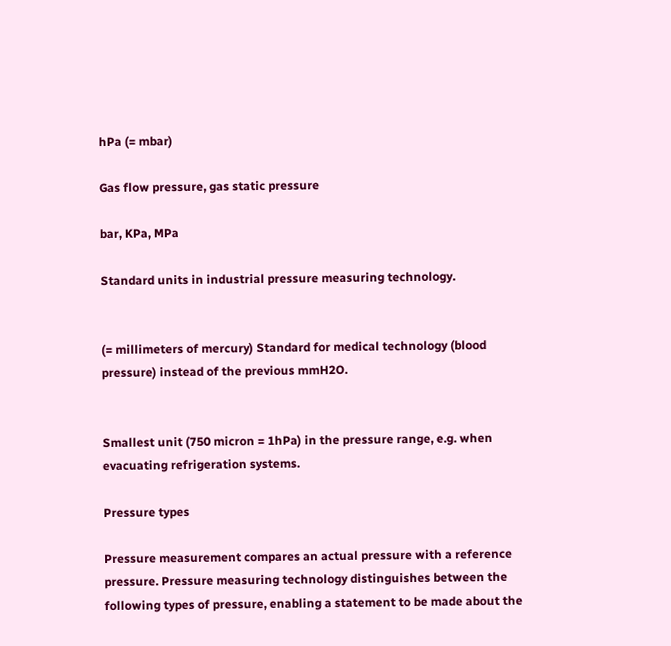hPa (= mbar)

Gas flow pressure, gas static pressure

bar, KPa, MPa

Standard units in industrial pressure measuring technology.


(= millimeters of mercury) Standard for medical technology (blood pressure) instead of the previous mmH2O.


Smallest unit (750 micron = 1hPa) in the pressure range, e.g. when evacuating refrigeration systems.

Pressure types

Pressure measurement compares an actual pressure with a reference pressure. Pressure measuring technology distinguishes between the following types of pressure, enabling a statement to be made about the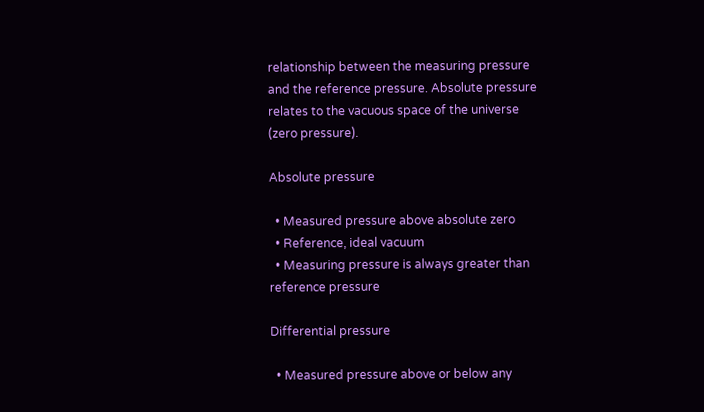relationship between the measuring pressure and the reference pressure. Absolute pressure relates to the vacuous space of the universe (zero pressure).

Absolute pressure

  • Measured pressure above absolute zero
  • Reference, ideal vacuum
  • Measuring pressure is always greater than reference pressure

Differential pressure

  • Measured pressure above or below any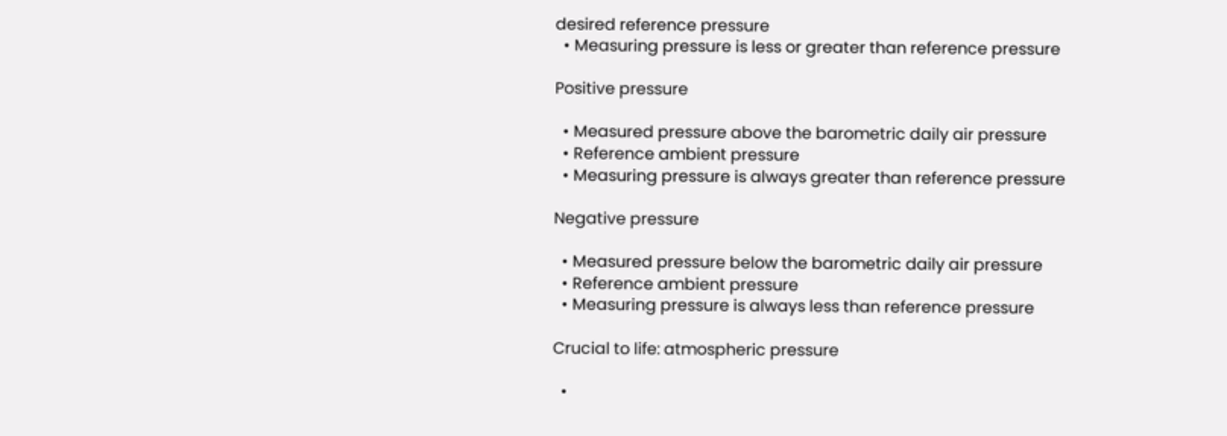desired reference pressure
  • Measuring pressure is less or greater than reference pressure

Positive pressure

  • Measured pressure above the barometric daily air pressure
  • Reference ambient pressure
  • Measuring pressure is always greater than reference pressure

Negative pressure

  • Measured pressure below the barometric daily air pressure
  • Reference ambient pressure
  • Measuring pressure is always less than reference pressure

Crucial to life: atmospheric pressure

  •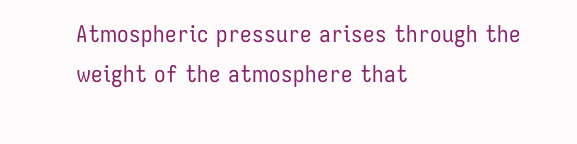Atmospheric pressure arises through the weight of the atmosphere that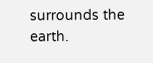surrounds the earth.